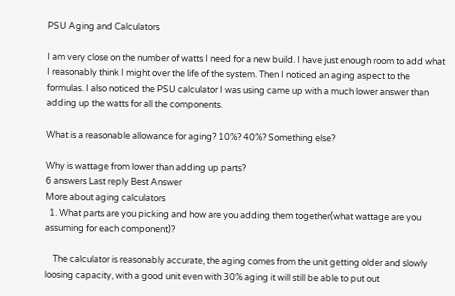PSU Aging and Calculators

I am very close on the number of watts I need for a new build. I have just enough room to add what I reasonably think I might over the life of the system. Then I noticed an aging aspect to the formulas. I also noticed the PSU calculator I was using came up with a much lower answer than adding up the watts for all the components.

What is a reasonable allowance for aging? 10%? 40%? Something else?

Why is wattage from lower than adding up parts?
6 answers Last reply Best Answer
More about aging calculators
  1. What parts are you picking and how are you adding them together(what wattage are you assuming for each component)?

    The calculator is reasonably accurate, the aging comes from the unit getting older and slowly loosing capacity, with a good unit even with 30% aging it will still be able to put out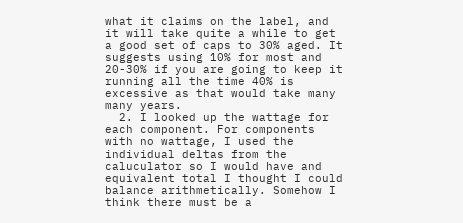what it claims on the label, and it will take quite a while to get a good set of caps to 30% aged. It suggests using 10% for most and 20-30% if you are going to keep it running all the time 40% is excessive as that would take many many years.
  2. I looked up the wattage for each component. For components with no wattage, I used the individual deltas from the caluculator so I would have and equivalent total I thought I could balance arithmetically. Somehow I think there must be a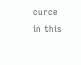curce in this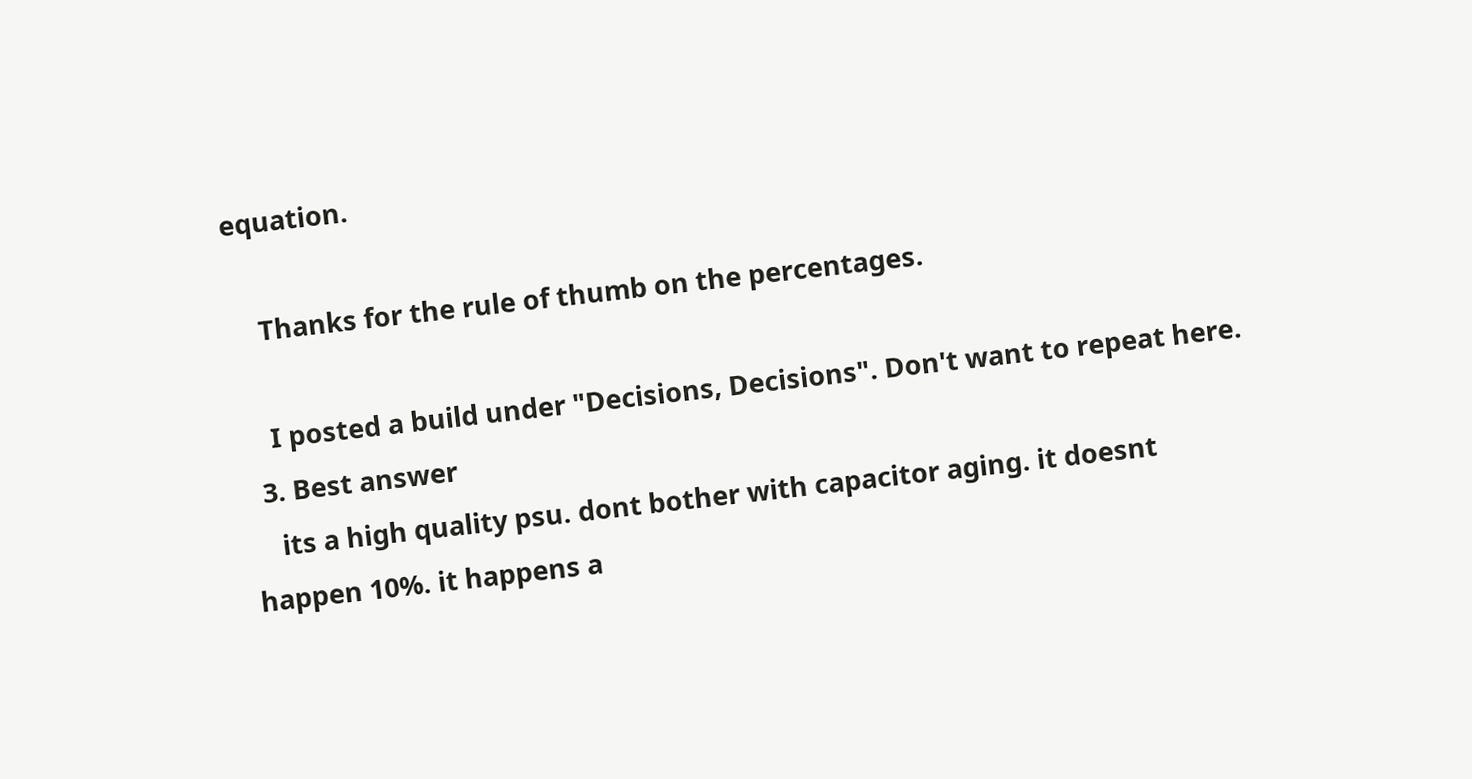equation.

    Thanks for the rule of thumb on the percentages.

    I posted a build under "Decisions, Decisions". Don't want to repeat here.
  3. Best answer
    its a high quality psu. dont bother with capacitor aging. it doesnt happen 10%. it happens a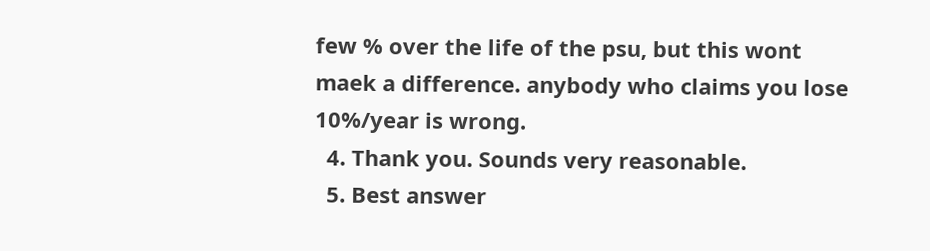few % over the life of the psu, but this wont maek a difference. anybody who claims you lose 10%/year is wrong.
  4. Thank you. Sounds very reasonable.
  5. Best answer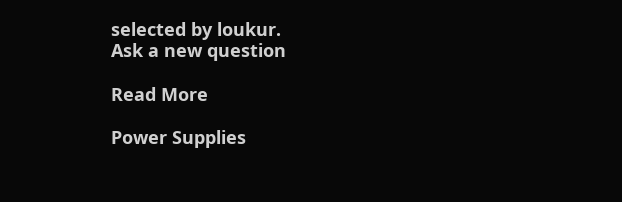selected by loukur.
Ask a new question

Read More

Power Supplies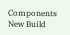Components New Build